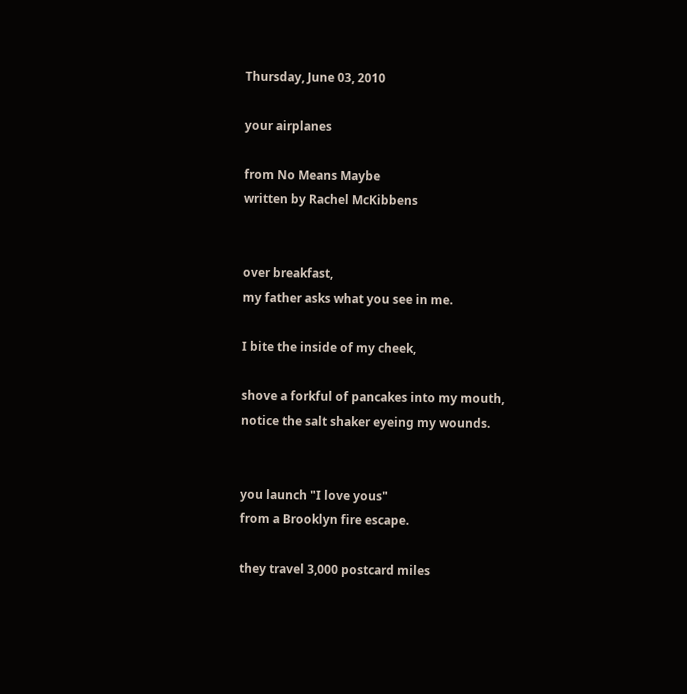Thursday, June 03, 2010

your airplanes

from No Means Maybe
written by Rachel McKibbens


over breakfast,
my father asks what you see in me.

I bite the inside of my cheek,

shove a forkful of pancakes into my mouth,
notice the salt shaker eyeing my wounds.


you launch "I love yous"
from a Brooklyn fire escape.

they travel 3,000 postcard miles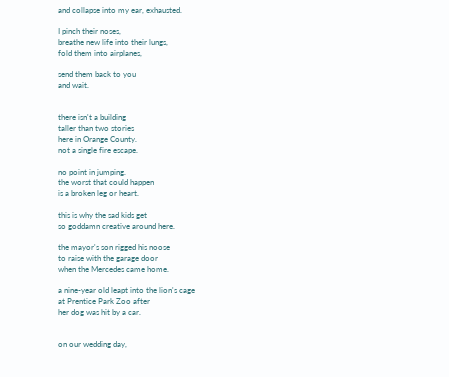and collapse into my ear, exhausted.

I pinch their noses,
breathe new life into their lungs,
fold them into airplanes,

send them back to you
and wait.


there isn't a building
taller than two stories
here in Orange County.
not a single fire escape.

no point in jumping.
the worst that could happen
is a broken leg or heart.

this is why the sad kids get
so goddamn creative around here.

the mayor's son rigged his noose
to raise with the garage door
when the Mercedes came home.

a nine-year old leapt into the lion's cage
at Prentice Park Zoo after
her dog was hit by a car.


on our wedding day,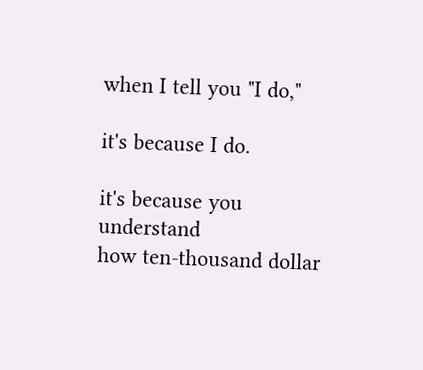when I tell you "I do,"

it's because I do.

it's because you understand
how ten-thousand dollar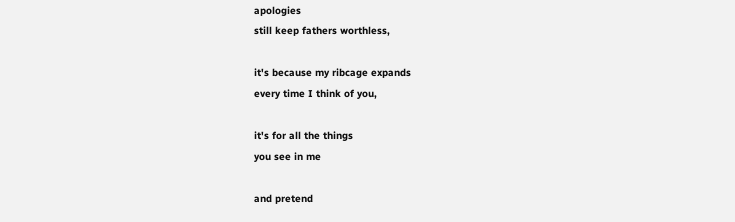apologies
still keep fathers worthless,

it's because my ribcage expands
every time I think of you,

it's for all the things
you see in me

and pretend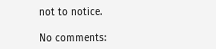not to notice.

No comments: